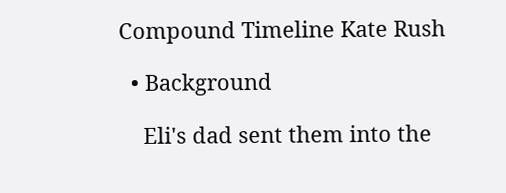Compound Timeline Kate Rush

  • Background

    Eli's dad sent them into the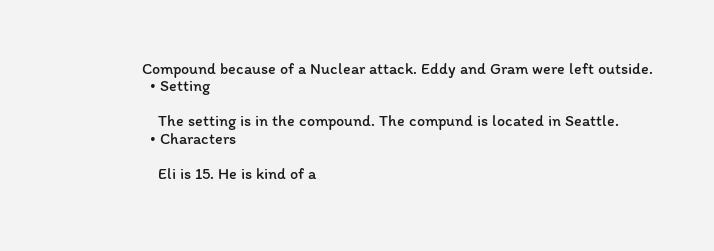Compound because of a Nuclear attack. Eddy and Gram were left outside.
  • Setting

    The setting is in the compound. The compund is located in Seattle.
  • Characters

    Eli is 15. He is kind of a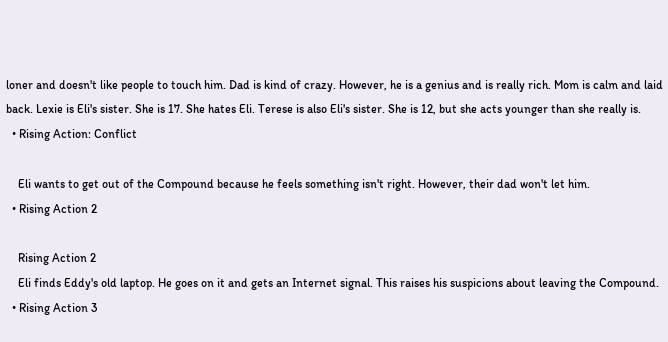loner and doesn't like people to touch him. Dad is kind of crazy. However, he is a genius and is really rich. Mom is calm and laid back. Lexie is Eli's sister. She is 17. She hates Eli. Terese is also Eli's sister. She is 12, but she acts younger than she really is.
  • Rising Action: Conflict

    Eli wants to get out of the Compound because he feels something isn't right. However, their dad won't let him.
  • Rising Action 2

    Rising Action 2
    Eli finds Eddy's old laptop. He goes on it and gets an Internet signal. This raises his suspicions about leaving the Compound.
  • Rising Action 3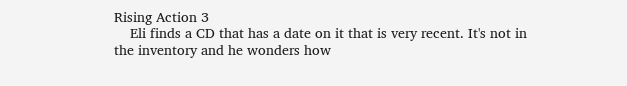Rising Action 3
    Eli finds a CD that has a date on it that is very recent. It's not in the inventory and he wonders how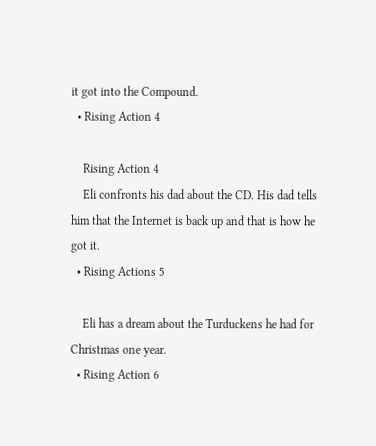it got into the Compound.
  • Rising Action 4

    Rising Action 4
    Eli confronts his dad about the CD. His dad tells him that the Internet is back up and that is how he got it.
  • Rising Actions 5

    Eli has a dream about the Turduckens he had for Christmas one year.
  • Rising Action 6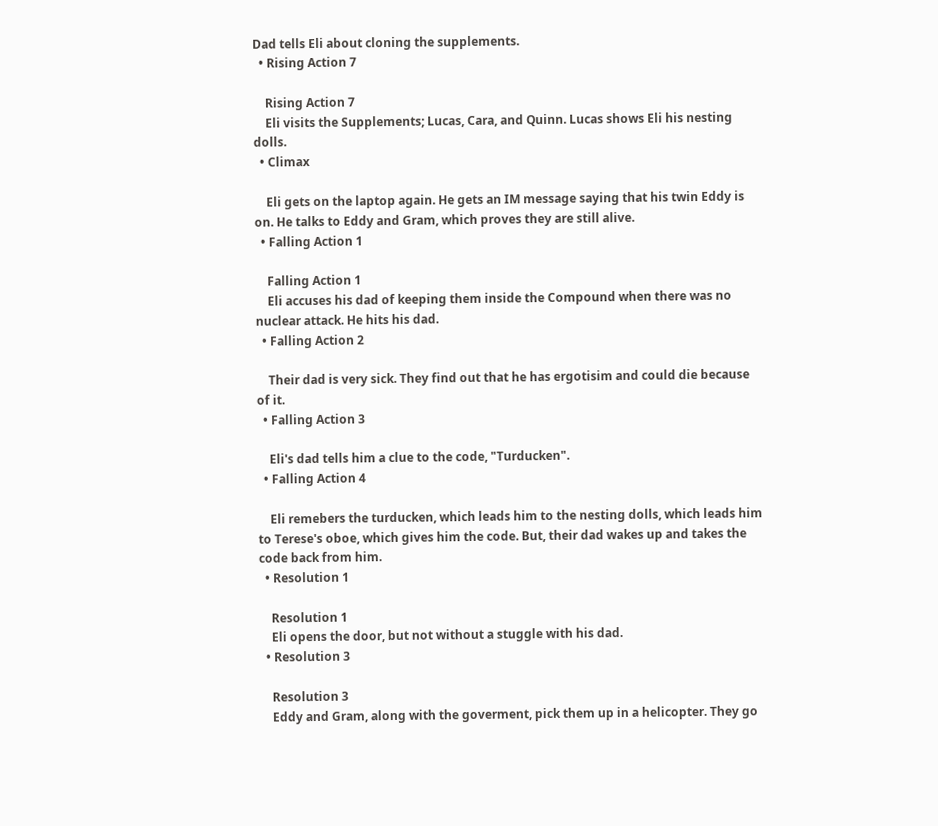Dad tells Eli about cloning the supplements.
  • Rising Action 7

    Rising Action 7
    Eli visits the Supplements; Lucas, Cara, and Quinn. Lucas shows Eli his nesting dolls.
  • Climax

    Eli gets on the laptop again. He gets an IM message saying that his twin Eddy is on. He talks to Eddy and Gram, which proves they are still alive.
  • Falling Action 1

    Falling Action 1
    Eli accuses his dad of keeping them inside the Compound when there was no nuclear attack. He hits his dad.
  • Falling Action 2

    Their dad is very sick. They find out that he has ergotisim and could die because of it.
  • Falling Action 3

    Eli's dad tells him a clue to the code, "Turducken".
  • Falling Action 4

    Eli remebers the turducken, which leads him to the nesting dolls, which leads him to Terese's oboe, which gives him the code. But, their dad wakes up and takes the code back from him.
  • Resolution 1

    Resolution 1
    Eli opens the door, but not without a stuggle with his dad.
  • Resolution 3

    Resolution 3
    Eddy and Gram, along with the goverment, pick them up in a helicopter. They go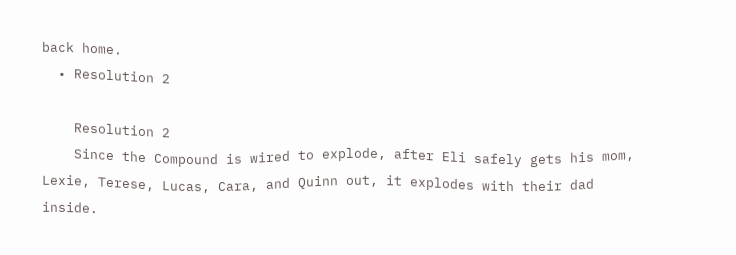back home.
  • Resolution 2

    Resolution 2
    Since the Compound is wired to explode, after Eli safely gets his mom, Lexie, Terese, Lucas, Cara, and Quinn out, it explodes with their dad inside.